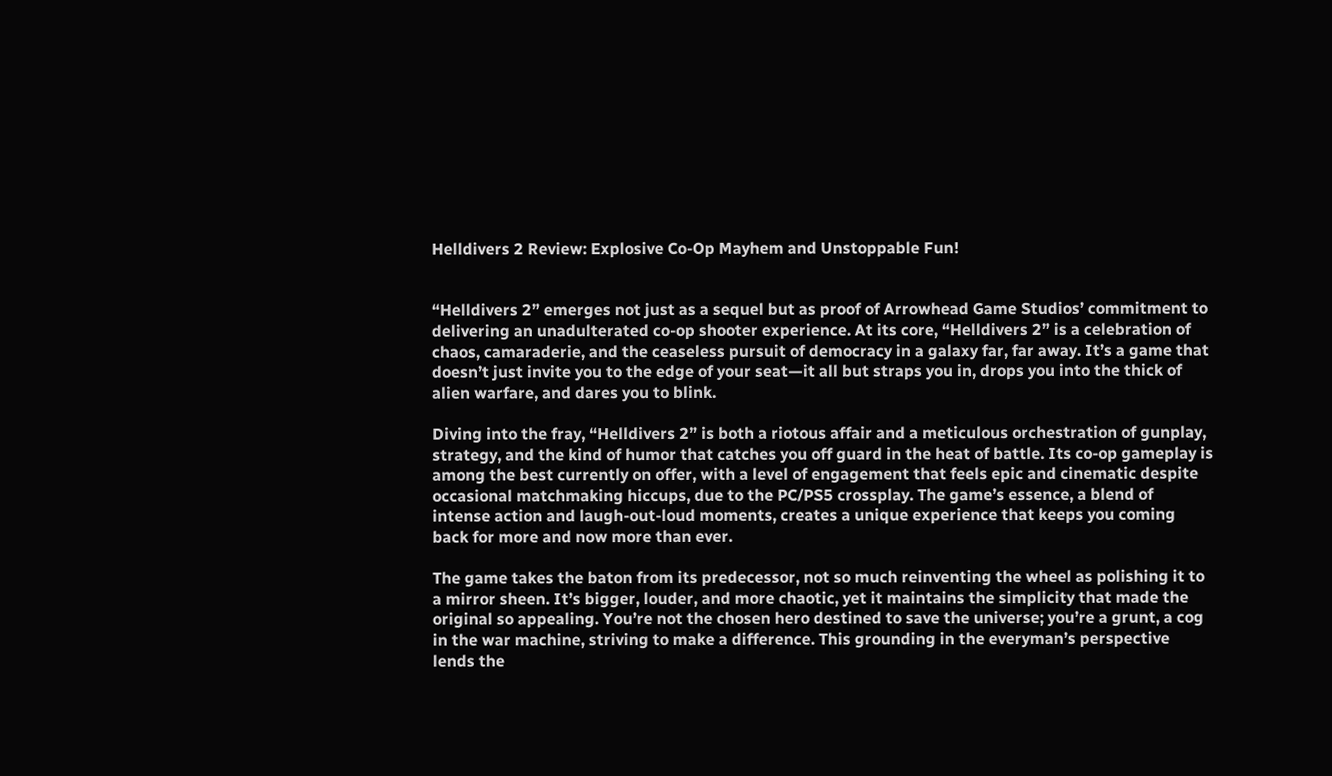Helldivers 2 Review: Explosive Co-Op Mayhem and Unstoppable Fun!


“Helldivers 2” emerges not just as a sequel but as proof of Arrowhead Game Studios’ commitment to delivering an unadulterated co-op shooter experience. At its core, “Helldivers 2” is a celebration of chaos, camaraderie, and the ceaseless pursuit of democracy in a galaxy far, far away. It’s a game that doesn’t just invite you to the edge of your seat—it all but straps you in, drops you into the thick of alien warfare, and dares you to blink.

Diving into the fray, “Helldivers 2” is both a riotous affair and a meticulous orchestration of gunplay, strategy, and the kind of humor that catches you off guard in the heat of battle. Its co-op gameplay is among the best currently on offer, with a level of engagement that feels epic and cinematic despite occasional matchmaking hiccups, due to the PC/PS5 crossplay. The game’s essence, a blend of intense action and laugh-out-loud moments, creates a unique experience that keeps you coming back for more and now more than ever.

The game takes the baton from its predecessor, not so much reinventing the wheel as polishing it to a mirror sheen. It’s bigger, louder, and more chaotic, yet it maintains the simplicity that made the original so appealing. You’re not the chosen hero destined to save the universe; you’re a grunt, a cog in the war machine, striving to make a difference. This grounding in the everyman’s perspective lends the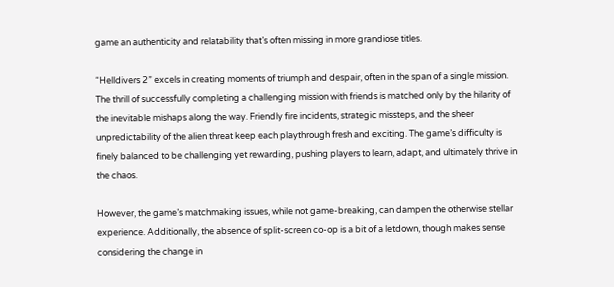game an authenticity and relatability that’s often missing in more grandiose titles.

“Helldivers 2” excels in creating moments of triumph and despair, often in the span of a single mission. The thrill of successfully completing a challenging mission with friends is matched only by the hilarity of the inevitable mishaps along the way. Friendly fire incidents, strategic missteps, and the sheer unpredictability of the alien threat keep each playthrough fresh and exciting. The game’s difficulty is finely balanced to be challenging yet rewarding, pushing players to learn, adapt, and ultimately thrive in the chaos.

However, the game’s matchmaking issues, while not game-breaking, can dampen the otherwise stellar experience. Additionally, the absence of split-screen co-op is a bit of a letdown, though makes sense considering the change in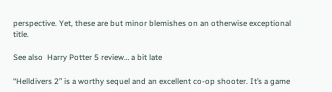perspective. Yet, these are but minor blemishes on an otherwise exceptional title.

See also  Harry Potter 5 review… a bit late

“Helldivers 2” is a worthy sequel and an excellent co-op shooter. It’s a game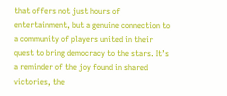that offers not just hours of entertainment, but a genuine connection to a community of players united in their quest to bring democracy to the stars. It’s a reminder of the joy found in shared victories, the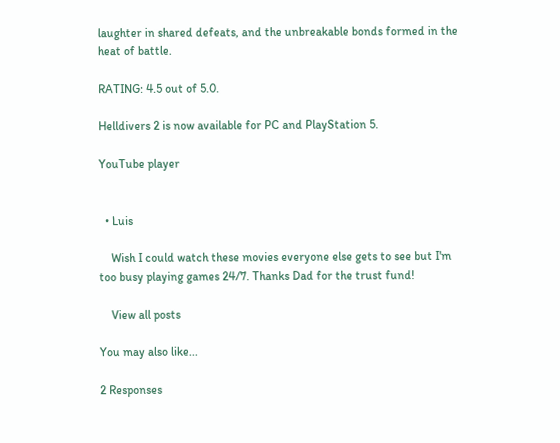laughter in shared defeats, and the unbreakable bonds formed in the heat of battle.

RATING: 4.5 out of 5.0.

Helldivers 2 is now available for PC and PlayStation 5.

YouTube player


  • Luis

    Wish I could watch these movies everyone else gets to see but I'm too busy playing games 24/7. Thanks Dad for the trust fund!

    View all posts

You may also like...

2 Responses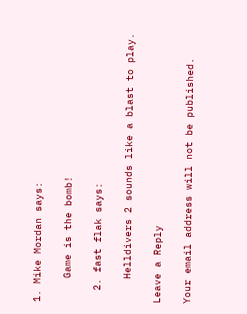1. Mike Mordan says:

    Game is the bomb!

  2. fast flak says:

    Helldivers 2 sounds like a blast to play.

Leave a Reply

Your email address will not be published.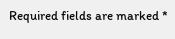Required fields are marked *